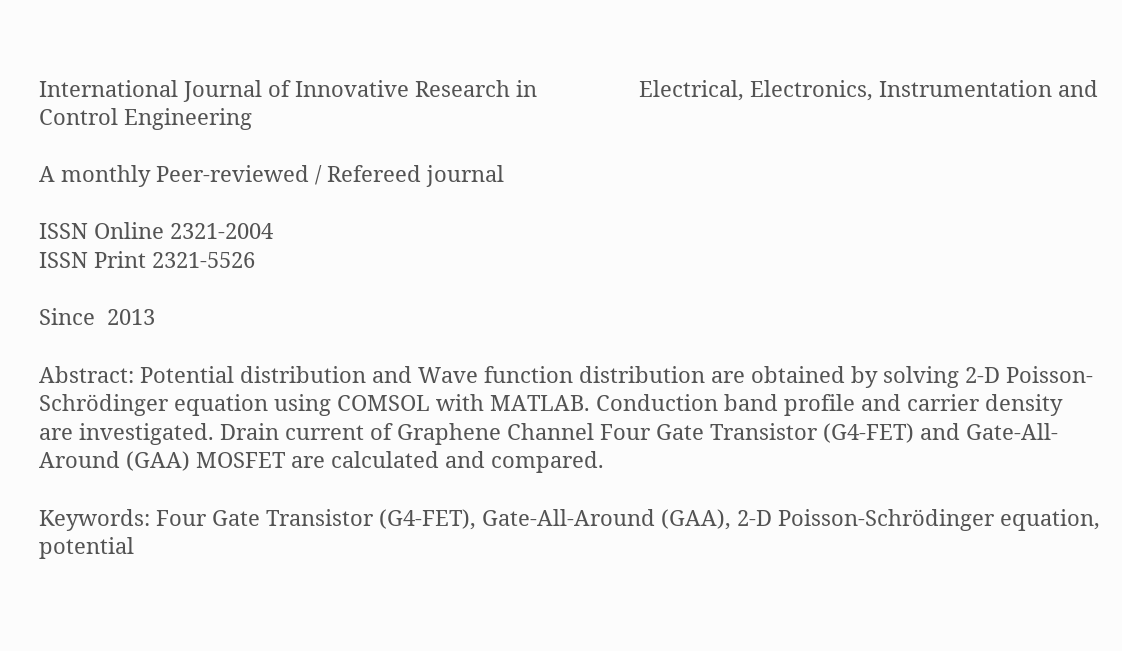International Journal of Innovative Research in                 Electrical, Electronics, Instrumentation and Control Engineering

A monthly Peer-reviewed / Refereed journal

ISSN Online 2321-2004
ISSN Print 2321-5526

Since  2013

Abstract: Potential distribution and Wave function distribution are obtained by solving 2-D Poisson-Schrödinger equation using COMSOL with MATLAB. Conduction band profile and carrier density are investigated. Drain current of Graphene Channel Four Gate Transistor (G4-FET) and Gate-All-Around (GAA) MOSFET are calculated and compared.

Keywords: Four Gate Transistor (G4-FET), Gate-All-Around (GAA), 2-D Poisson-Schrödinger equation, potential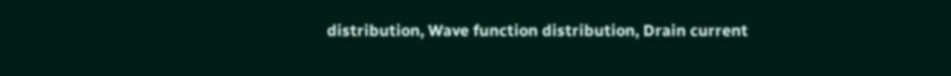distribution, Wave function distribution, Drain current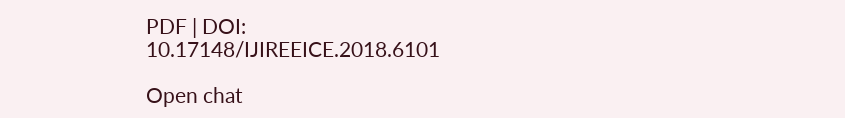PDF | DOI: 10.17148/IJIREEICE.2018.6101

Open chat